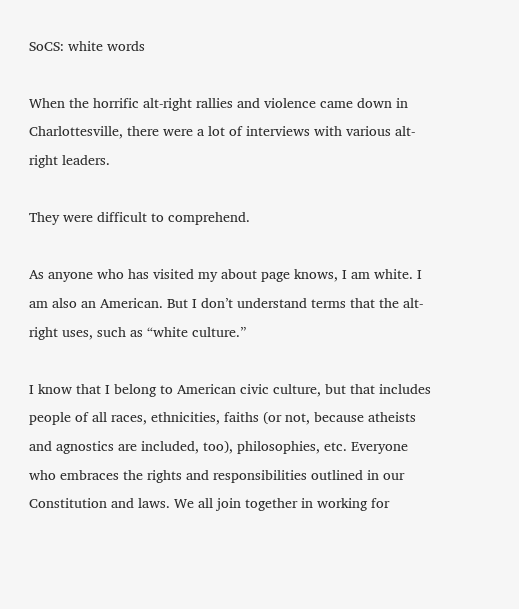SoCS: white words

When the horrific alt-right rallies and violence came down in Charlottesville, there were a lot of interviews with various alt-right leaders.

They were difficult to comprehend.

As anyone who has visited my about page knows, I am white. I am also an American. But I don’t understand terms that the alt-right uses, such as “white culture.”

I know that I belong to American civic culture, but that includes people of all races, ethnicities, faiths (or not, because atheists and agnostics are included, too), philosophies, etc. Everyone who embraces the rights and responsibilities outlined in our Constitution and laws. We all join together in working for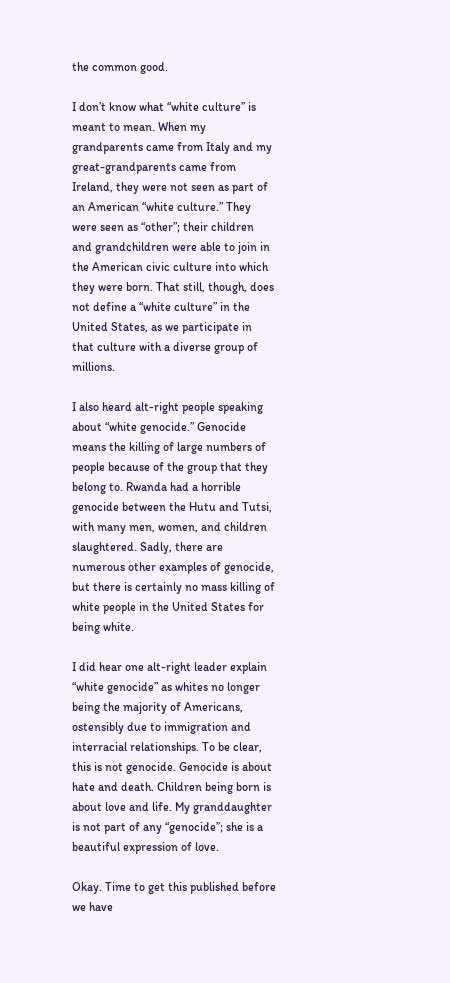the common good.

I don’t know what “white culture” is meant to mean. When my grandparents came from Italy and my great-grandparents came from Ireland, they were not seen as part of an American “white culture.” They were seen as “other”; their children and grandchildren were able to join in the American civic culture into which they were born. That still, though, does not define a “white culture” in the United States, as we participate in that culture with a diverse group of millions.

I also heard alt-right people speaking about “white genocide.” Genocide means the killing of large numbers of people because of the group that they belong to. Rwanda had a horrible genocide between the Hutu and Tutsi, with many men, women, and children slaughtered. Sadly, there are numerous other examples of genocide, but there is certainly no mass killing of white people in the United States for being white.

I did hear one alt-right leader explain “white genocide” as whites no longer being the majority of Americans, ostensibly due to immigration and interracial relationships. To be clear, this is not genocide. Genocide is about hate and death. Children being born is about love and life. My granddaughter is not part of any “genocide”; she is a beautiful expression of love.

Okay. Time to get this published before we have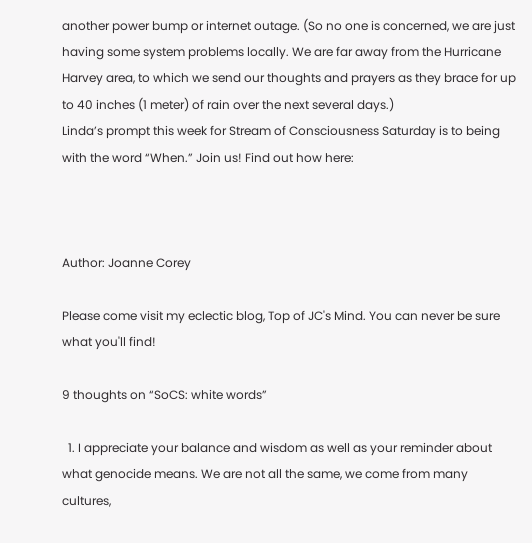another power bump or internet outage. (So no one is concerned, we are just having some system problems locally. We are far away from the Hurricane Harvey area, to which we send our thoughts and prayers as they brace for up to 40 inches (1 meter) of rain over the next several days.)
Linda’s prompt this week for Stream of Consciousness Saturday is to being with the word “When.” Join us! Find out how here:



Author: Joanne Corey

Please come visit my eclectic blog, Top of JC's Mind. You can never be sure what you'll find!

9 thoughts on “SoCS: white words”

  1. I appreciate your balance and wisdom as well as your reminder about what genocide means. We are not all the same, we come from many cultures,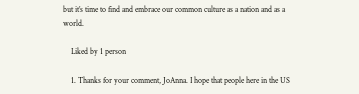but it’s time to find and embrace our common culture as a nation and as a world.

    Liked by 1 person

    1. Thanks for your comment, JoAnna. I hope that people here in the US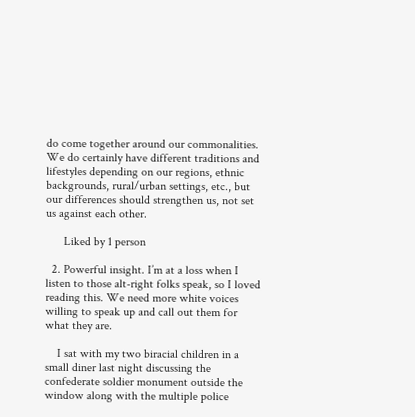do come together around our commonalities. We do certainly have different traditions and lifestyles depending on our regions, ethnic backgrounds, rural/urban settings, etc., but our differences should strengthen us, not set us against each other.

      Liked by 1 person

  2. Powerful insight. I’m at a loss when I listen to those alt-right folks speak, so I loved reading this. We need more white voices willing to speak up and call out them for what they are.

    I sat with my two biracial children in a small diner last night discussing the confederate soldier monument outside the window along with the multiple police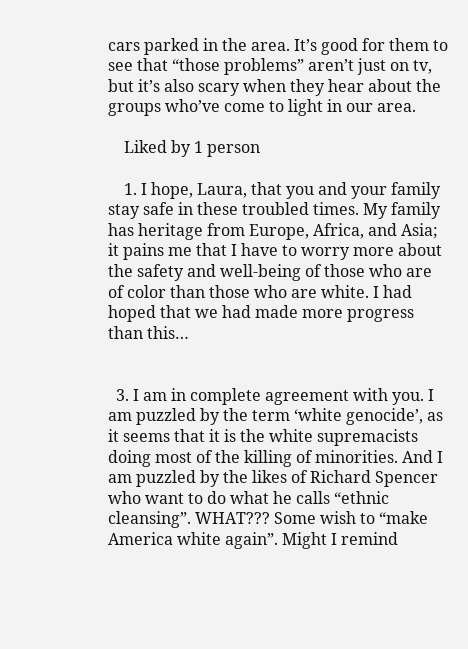cars parked in the area. It’s good for them to see that “those problems” aren’t just on tv, but it’s also scary when they hear about the groups who’ve come to light in our area.

    Liked by 1 person

    1. I hope, Laura, that you and your family stay safe in these troubled times. My family has heritage from Europe, Africa, and Asia; it pains me that I have to worry more about the safety and well-being of those who are of color than those who are white. I had hoped that we had made more progress than this…


  3. I am in complete agreement with you. I am puzzled by the term ‘white genocide’, as it seems that it is the white supremacists doing most of the killing of minorities. And I am puzzled by the likes of Richard Spencer who want to do what he calls “ethnic cleansing”. WHAT??? Some wish to “make America white again”. Might I remind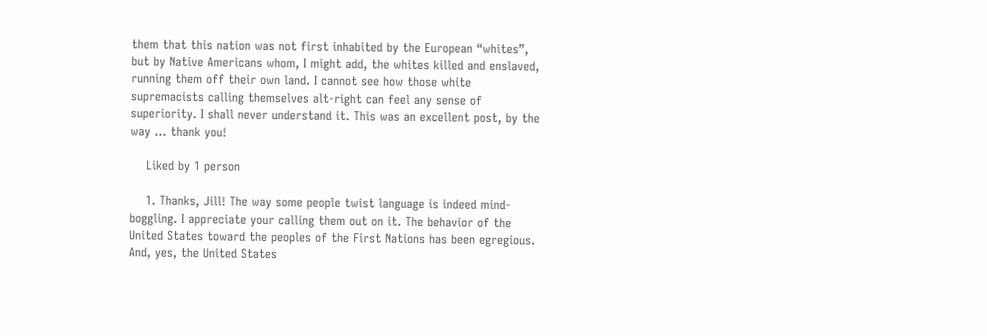them that this nation was not first inhabited by the European “whites”, but by Native Americans whom, I might add, the whites killed and enslaved, running them off their own land. I cannot see how those white supremacists calling themselves alt-right can feel any sense of superiority. I shall never understand it. This was an excellent post, by the way … thank you!

    Liked by 1 person

    1. Thanks, Jill! The way some people twist language is indeed mind-boggling. I appreciate your calling them out on it. The behavior of the United States toward the peoples of the First Nations has been egregious. And, yes, the United States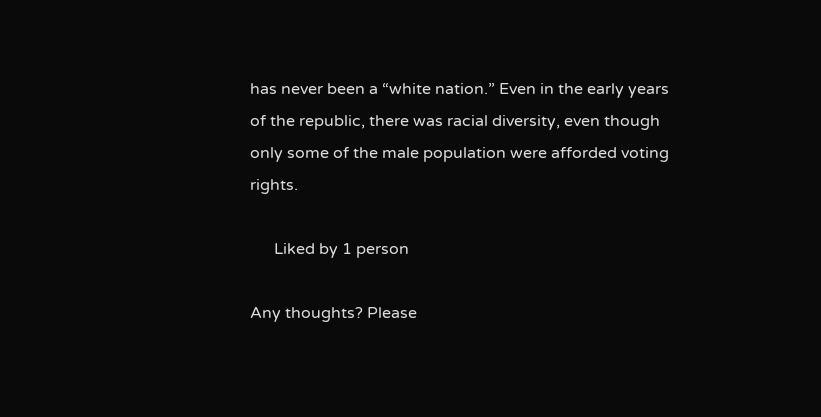has never been a “white nation.” Even in the early years of the republic, there was racial diversity, even though only some of the male population were afforded voting rights.

      Liked by 1 person

Any thoughts? Please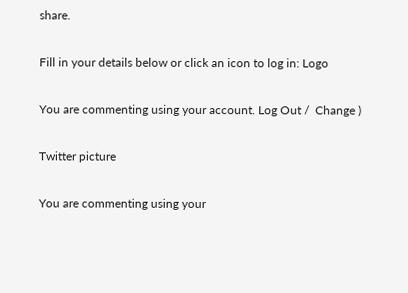share.

Fill in your details below or click an icon to log in: Logo

You are commenting using your account. Log Out /  Change )

Twitter picture

You are commenting using your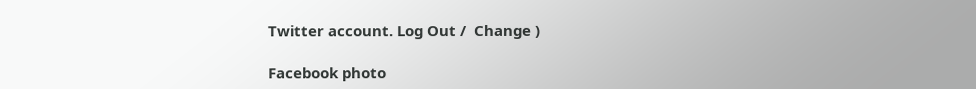Twitter account. Log Out /  Change )

Facebook photo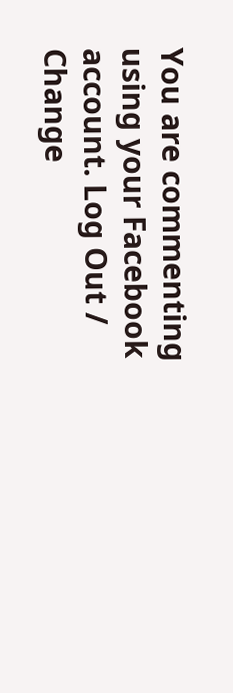You are commenting using your Facebook account. Log Out /  Change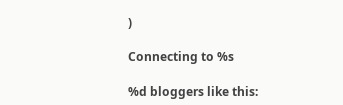)

Connecting to %s

%d bloggers like this: